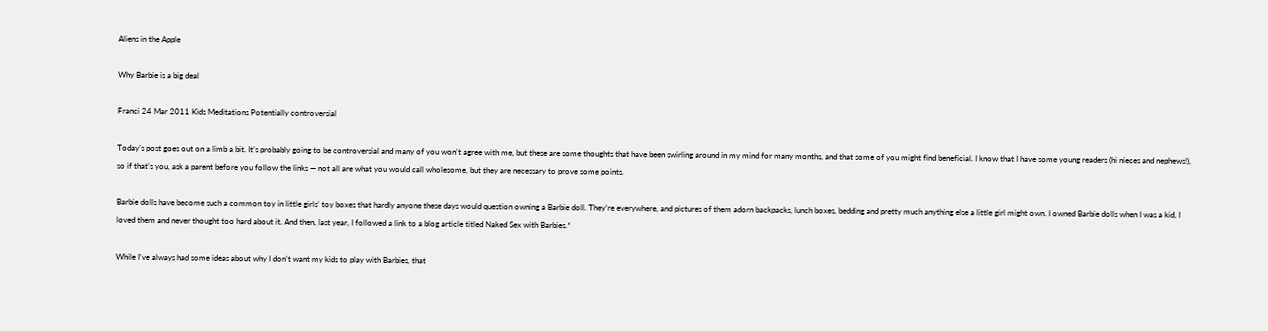Aliens in the Apple

Why Barbie is a big deal

Franci 24 Mar 2011 Kids Meditations Potentially controversial

Today’s post goes out on a limb a bit. It’s probably going to be controversial and many of you won’t agree with me, but these are some thoughts that have been swirling around in my mind for many months, and that some of you might find beneficial. I know that I have some young readers (hi nieces and nephews!), so if that’s you, ask a parent before you follow the links — not all are what you would call wholesome, but they are necessary to prove some points.

Barbie dolls have become such a common toy in little girls’ toy boxes that hardly anyone these days would question owning a Barbie doll. They’re everywhere, and pictures of them adorn backpacks, lunch boxes, bedding and pretty much anything else a little girl might own. I owned Barbie dolls when I was a kid, I loved them and never thought too hard about it. And then, last year, I followed a link to a blog article titled Naked Sex with Barbies.*

While I’ve always had some ideas about why I don’t want my kids to play with Barbies, that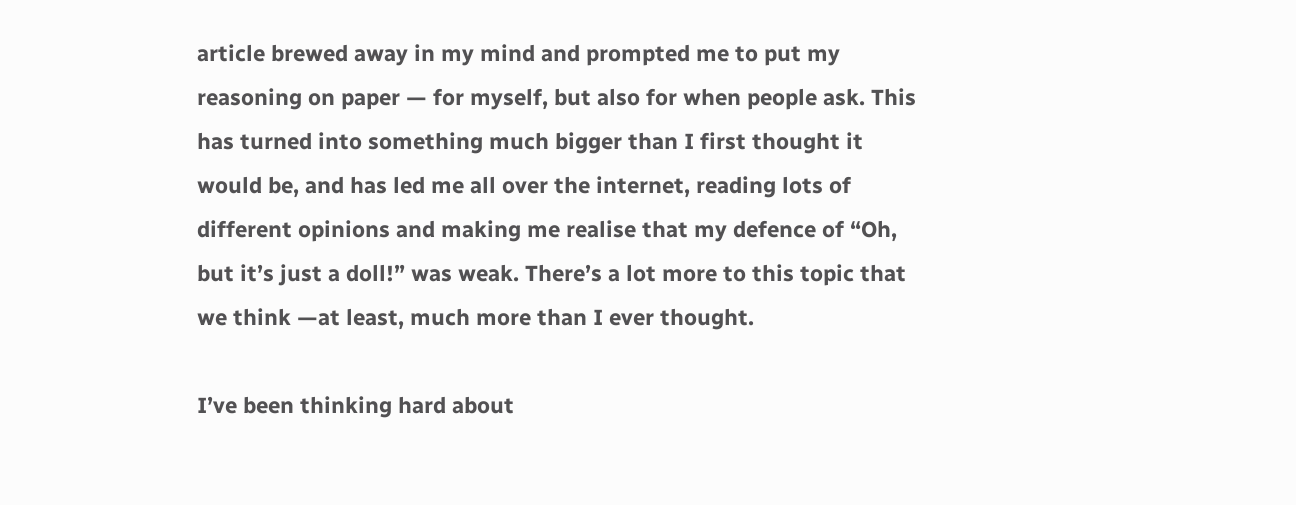article brewed away in my mind and prompted me to put my reasoning on paper — for myself, but also for when people ask. This has turned into something much bigger than I first thought it would be, and has led me all over the internet, reading lots of different opinions and making me realise that my defence of “Oh, but it’s just a doll!” was weak. There’s a lot more to this topic that we think —at least, much more than I ever thought.

I’ve been thinking hard about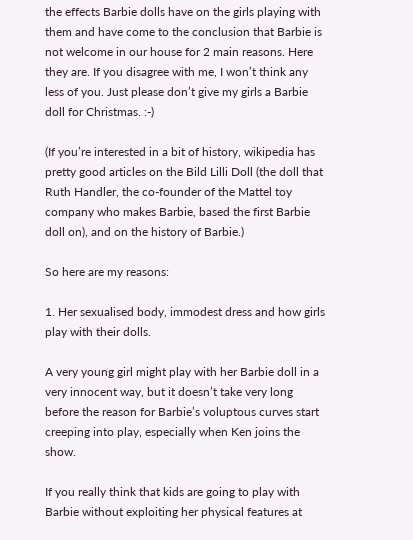the effects Barbie dolls have on the girls playing with them and have come to the conclusion that Barbie is not welcome in our house for 2 main reasons. Here they are. If you disagree with me, I won’t think any less of you. Just please don’t give my girls a Barbie doll for Christmas. :-)

(If you’re interested in a bit of history, wikipedia has pretty good articles on the Bild Lilli Doll (the doll that Ruth Handler, the co-founder of the Mattel toy company who makes Barbie, based the first Barbie doll on), and on the history of Barbie.)

So here are my reasons:

1. Her sexualised body, immodest dress and how girls play with their dolls.

A very young girl might play with her Barbie doll in a very innocent way, but it doesn’t take very long before the reason for Barbie’s voluptous curves start creeping into play, especially when Ken joins the show.

If you really think that kids are going to play with Barbie without exploiting her physical features at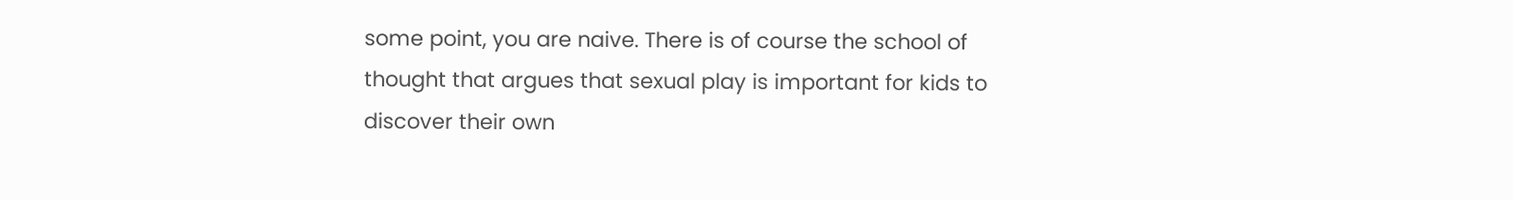some point, you are naive. There is of course the school of thought that argues that sexual play is important for kids to discover their own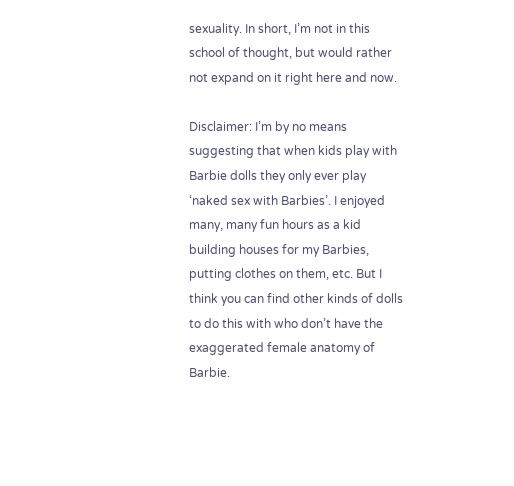sexuality. In short, I’m not in this school of thought, but would rather not expand on it right here and now.

Disclaimer: I’m by no means suggesting that when kids play with Barbie dolls they only ever play ‘naked sex with Barbies’. I enjoyed many, many fun hours as a kid building houses for my Barbies, putting clothes on them, etc. But I think you can find other kinds of dolls to do this with who don’t have the exaggerated female anatomy of Barbie.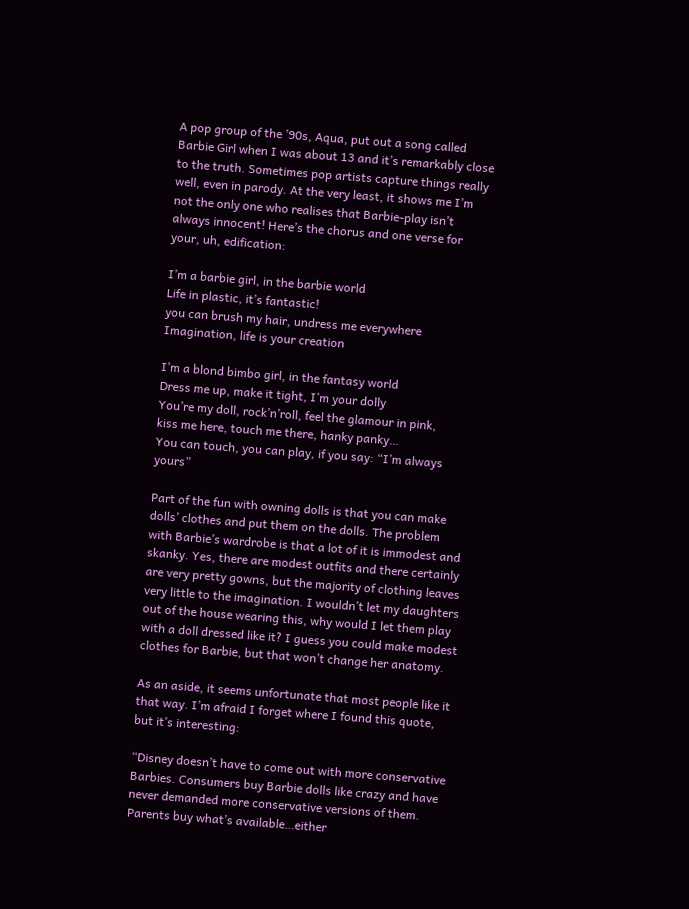A pop group of the ’90s, Aqua, put out a song called Barbie Girl when I was about 13 and it’s remarkably close to the truth. Sometimes pop artists capture things really well, even in parody. At the very least, it shows me I’m not the only one who realises that Barbie-play isn’t always innocent! Here’s the chorus and one verse for your, uh, edification:

I’m a barbie girl, in the barbie world
Life in plastic, it’s fantastic!
you can brush my hair, undress me everywhere
Imagination, life is your creation

I’m a blond bimbo girl, in the fantasy world
Dress me up, make it tight, I’m your dolly
You’re my doll, rock’n’roll, feel the glamour in pink,
kiss me here, touch me there, hanky panky…
You can touch, you can play, if you say: “I’m always yours”

Part of the fun with owning dolls is that you can make dolls’ clothes and put them on the dolls. The problem with Barbie’s wardrobe is that a lot of it is immodest and skanky. Yes, there are modest outfits and there certainly are very pretty gowns, but the majority of clothing leaves very little to the imagination. I wouldn’t let my daughters out of the house wearing this, why would I let them play with a doll dressed like it? I guess you could make modest clothes for Barbie, but that won’t change her anatomy.

As an aside, it seems unfortunate that most people like it that way. I’m afraid I forget where I found this quote, but it’s interesting:

“Disney doesn’t have to come out with more conservative Barbies. Consumers buy Barbie dolls like crazy and have never demanded more conservative versions of them. Parents buy what’s available…either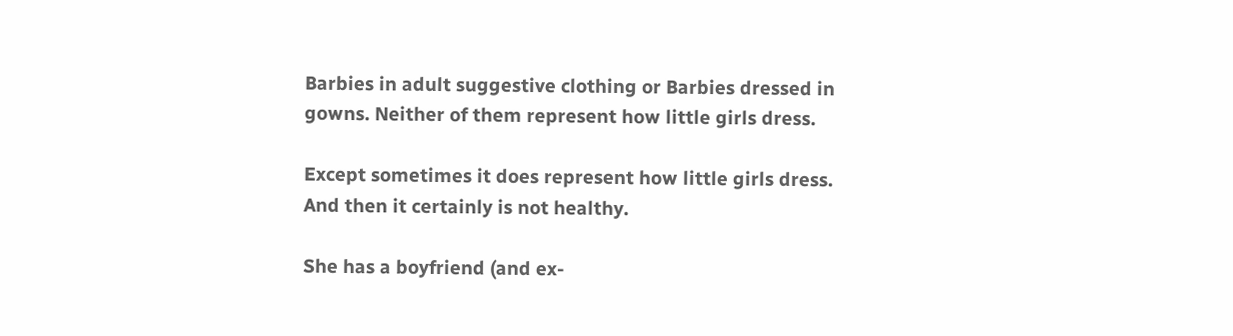Barbies in adult suggestive clothing or Barbies dressed in gowns. Neither of them represent how little girls dress.

Except sometimes it does represent how little girls dress. And then it certainly is not healthy.

She has a boyfriend (and ex-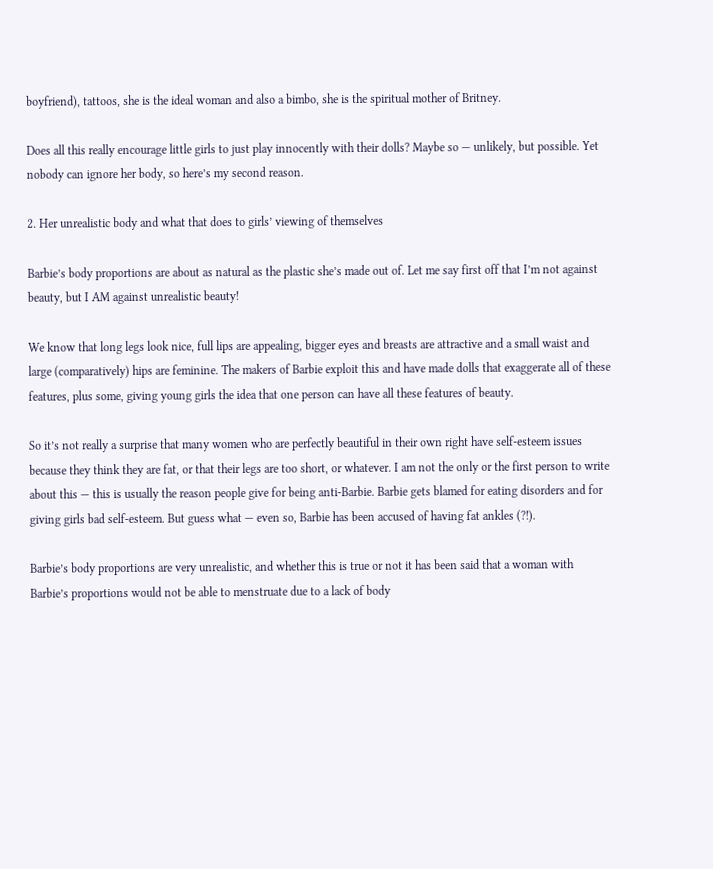boyfriend), tattoos, she is the ideal woman and also a bimbo, she is the spiritual mother of Britney.

Does all this really encourage little girls to just play innocently with their dolls? Maybe so — unlikely, but possible. Yet nobody can ignore her body, so here’s my second reason.

2. Her unrealistic body and what that does to girls’ viewing of themselves

Barbie’s body proportions are about as natural as the plastic she’s made out of. Let me say first off that I’m not against beauty, but I AM against unrealistic beauty!

We know that long legs look nice, full lips are appealing, bigger eyes and breasts are attractive and a small waist and large (comparatively) hips are feminine. The makers of Barbie exploit this and have made dolls that exaggerate all of these features, plus some, giving young girls the idea that one person can have all these features of beauty.

So it’s not really a surprise that many women who are perfectly beautiful in their own right have self-esteem issues because they think they are fat, or that their legs are too short, or whatever. I am not the only or the first person to write about this — this is usually the reason people give for being anti-Barbie. Barbie gets blamed for eating disorders and for giving girls bad self-esteem. But guess what — even so, Barbie has been accused of having fat ankles (?!).

Barbie’s body proportions are very unrealistic, and whether this is true or not it has been said that a woman with Barbie’s proportions would not be able to menstruate due to a lack of body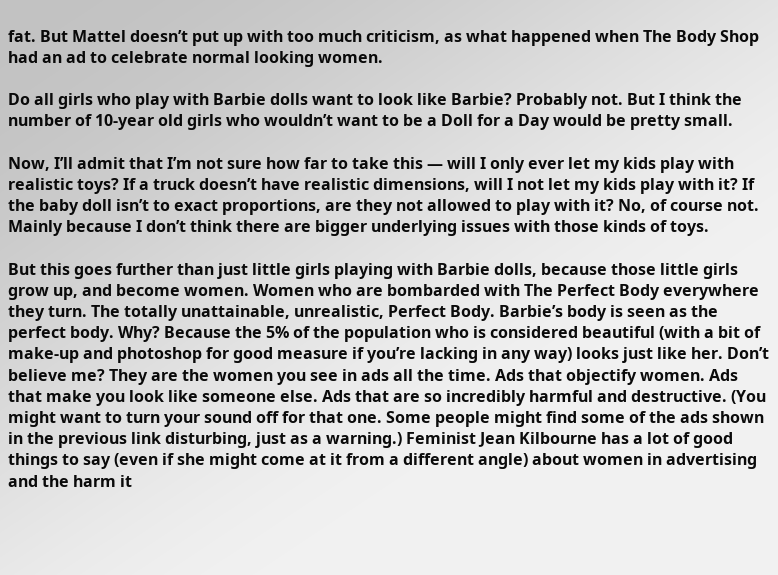fat. But Mattel doesn’t put up with too much criticism, as what happened when The Body Shop had an ad to celebrate normal looking women.

Do all girls who play with Barbie dolls want to look like Barbie? Probably not. But I think the number of 10-year old girls who wouldn’t want to be a Doll for a Day would be pretty small.

Now, I’ll admit that I’m not sure how far to take this — will I only ever let my kids play with realistic toys? If a truck doesn’t have realistic dimensions, will I not let my kids play with it? If the baby doll isn’t to exact proportions, are they not allowed to play with it? No, of course not. Mainly because I don’t think there are bigger underlying issues with those kinds of toys.

But this goes further than just little girls playing with Barbie dolls, because those little girls grow up, and become women. Women who are bombarded with The Perfect Body everywhere they turn. The totally unattainable, unrealistic, Perfect Body. Barbie’s body is seen as the perfect body. Why? Because the 5% of the population who is considered beautiful (with a bit of make-up and photoshop for good measure if you’re lacking in any way) looks just like her. Don’t believe me? They are the women you see in ads all the time. Ads that objectify women. Ads that make you look like someone else. Ads that are so incredibly harmful and destructive. (You might want to turn your sound off for that one. Some people might find some of the ads shown in the previous link disturbing, just as a warning.) Feminist Jean Kilbourne has a lot of good things to say (even if she might come at it from a different angle) about women in advertising and the harm it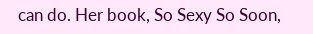can do. Her book, So Sexy So Soon,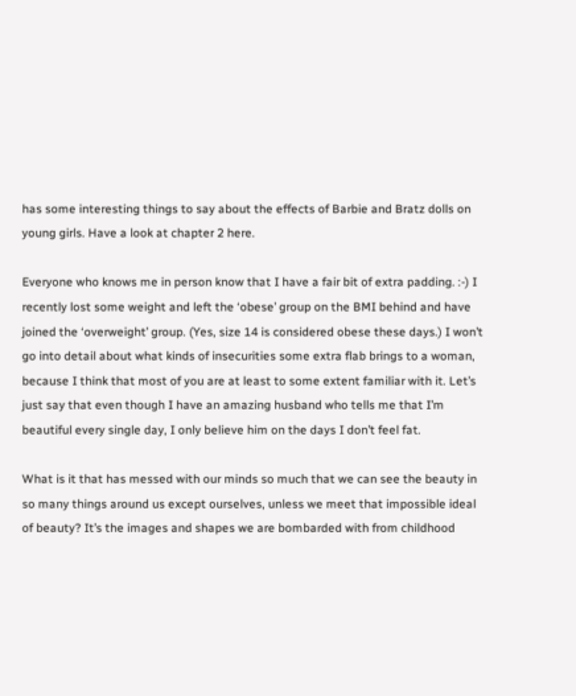has some interesting things to say about the effects of Barbie and Bratz dolls on young girls. Have a look at chapter 2 here.

Everyone who knows me in person know that I have a fair bit of extra padding. :-) I recently lost some weight and left the ‘obese’ group on the BMI behind and have joined the ‘overweight’ group. (Yes, size 14 is considered obese these days.) I won’t go into detail about what kinds of insecurities some extra flab brings to a woman, because I think that most of you are at least to some extent familiar with it. Let’s just say that even though I have an amazing husband who tells me that I’m beautiful every single day, I only believe him on the days I don’t feel fat.

What is it that has messed with our minds so much that we can see the beauty in so many things around us except ourselves, unless we meet that impossible ideal of beauty? It’s the images and shapes we are bombarded with from childhood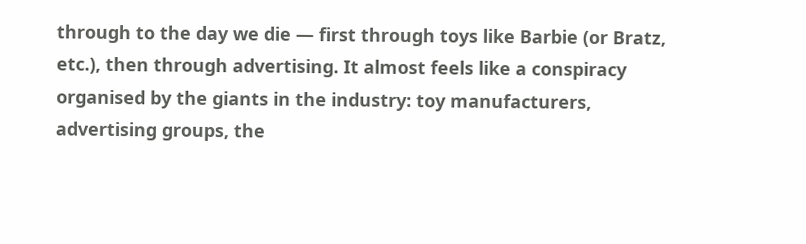through to the day we die — first through toys like Barbie (or Bratz, etc.), then through advertising. It almost feels like a conspiracy organised by the giants in the industry: toy manufacturers, advertising groups, the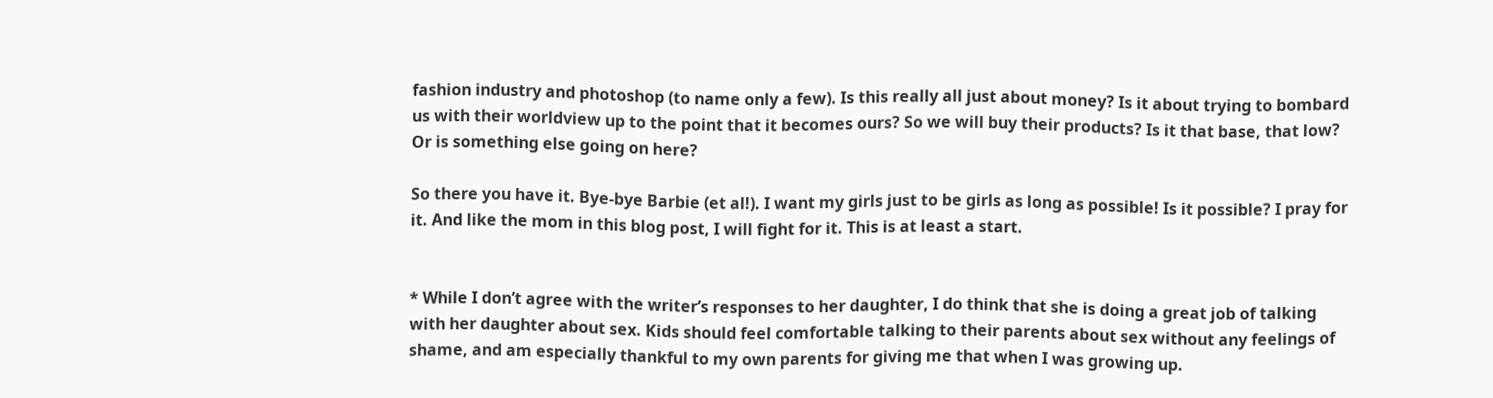fashion industry and photoshop (to name only a few). Is this really all just about money? Is it about trying to bombard us with their worldview up to the point that it becomes ours? So we will buy their products? Is it that base, that low? Or is something else going on here?

So there you have it. Bye-bye Barbie (et al!). I want my girls just to be girls as long as possible! Is it possible? I pray for it. And like the mom in this blog post, I will fight for it. This is at least a start.


* While I don’t agree with the writer’s responses to her daughter, I do think that she is doing a great job of talking with her daughter about sex. Kids should feel comfortable talking to their parents about sex without any feelings of shame, and am especially thankful to my own parents for giving me that when I was growing up.